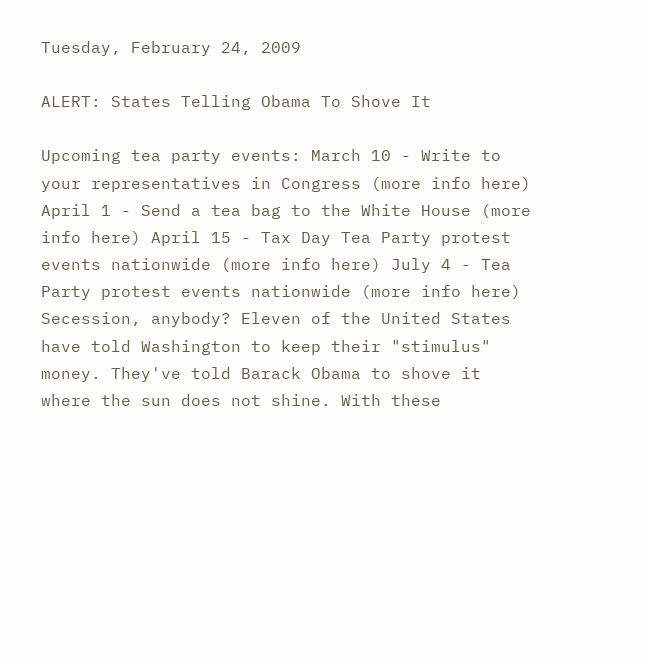Tuesday, February 24, 2009

ALERT: States Telling Obama To Shove It

Upcoming tea party events: March 10 - Write to your representatives in Congress (more info here) April 1 - Send a tea bag to the White House (more info here) April 15 - Tax Day Tea Party protest events nationwide (more info here) July 4 - Tea Party protest events nationwide (more info here) Secession, anybody? Eleven of the United States have told Washington to keep their "stimulus" money. They've told Barack Obama to shove it where the sun does not shine. With these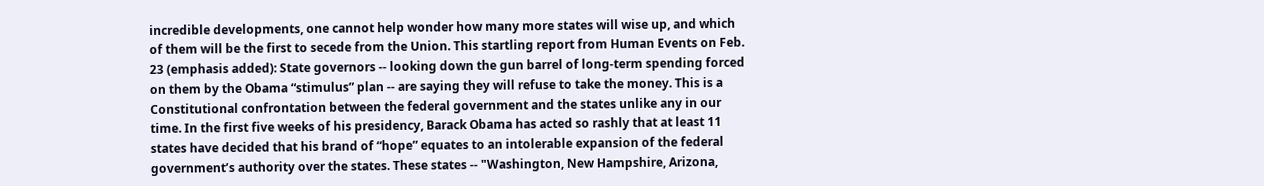incredible developments, one cannot help wonder how many more states will wise up, and which of them will be the first to secede from the Union. This startling report from Human Events on Feb. 23 (emphasis added): State governors -- looking down the gun barrel of long-term spending forced on them by the Obama “stimulus” plan -- are saying they will refuse to take the money. This is a Constitutional confrontation between the federal government and the states unlike any in our time. In the first five weeks of his presidency, Barack Obama has acted so rashly that at least 11 states have decided that his brand of “hope” equates to an intolerable expansion of the federal government’s authority over the states. These states -- "Washington, New Hampshire, Arizona,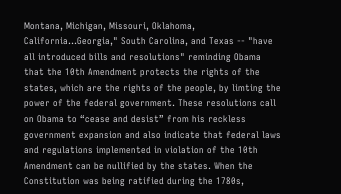Montana, Michigan, Missouri, Oklahoma, California...Georgia," South Carolina, and Texas -- "have all introduced bills and resolutions" reminding Obama that the 10th Amendment protects the rights of the states, which are the rights of the people, by limting the power of the federal government. These resolutions call on Obama to “cease and desist” from his reckless government expansion and also indicate that federal laws and regulations implemented in violation of the 10th Amendment can be nullified by the states. When the Constitution was being ratified during the 1780s,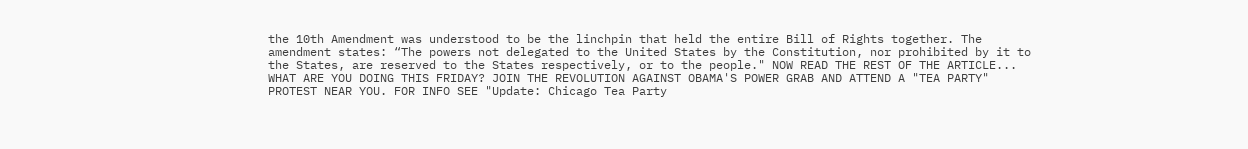the 10th Amendment was understood to be the linchpin that held the entire Bill of Rights together. The amendment states: “The powers not delegated to the United States by the Constitution, nor prohibited by it to the States, are reserved to the States respectively, or to the people." NOW READ THE REST OF THE ARTICLE... WHAT ARE YOU DOING THIS FRIDAY? JOIN THE REVOLUTION AGAINST OBAMA'S POWER GRAB AND ATTEND A "TEA PARTY" PROTEST NEAR YOU. FOR INFO SEE "Update: Chicago Tea Party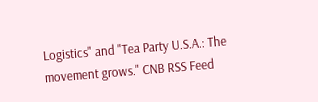Logistics" and "Tea Party U.S.A.: The movement grows." CNB RSS Feed